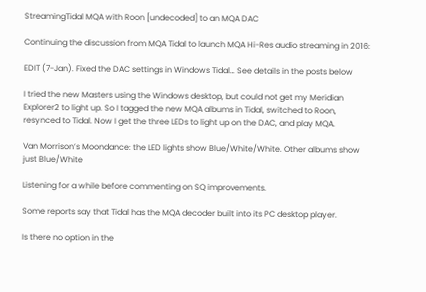StreamingTidal MQA with Roon [undecoded] to an MQA DAC

Continuing the discussion from MQA Tidal to launch MQA Hi-Res audio streaming in 2016:

EDIT (7-Jan). Fixed the DAC settings in Windows Tidal… See details in the posts below

I tried the new Masters using the Windows desktop, but could not get my Meridian Explorer2 to light up. So I tagged the new MQA albums in Tidal, switched to Roon, resynced to Tidal. Now I get the three LEDs to light up on the DAC, and play MQA.

Van Morrison’s Moondance: the LED lights show Blue/White/White. Other albums show just Blue/White

Listening for a while before commenting on SQ improvements.

Some reports say that Tidal has the MQA decoder built into its PC desktop player.

Is there no option in the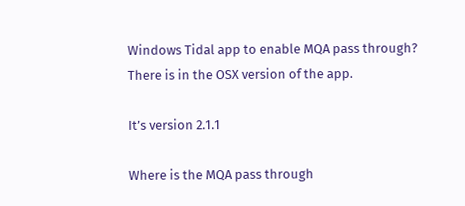Windows Tidal app to enable MQA pass through? There is in the OSX version of the app.

It’s version 2.1.1

Where is the MQA pass through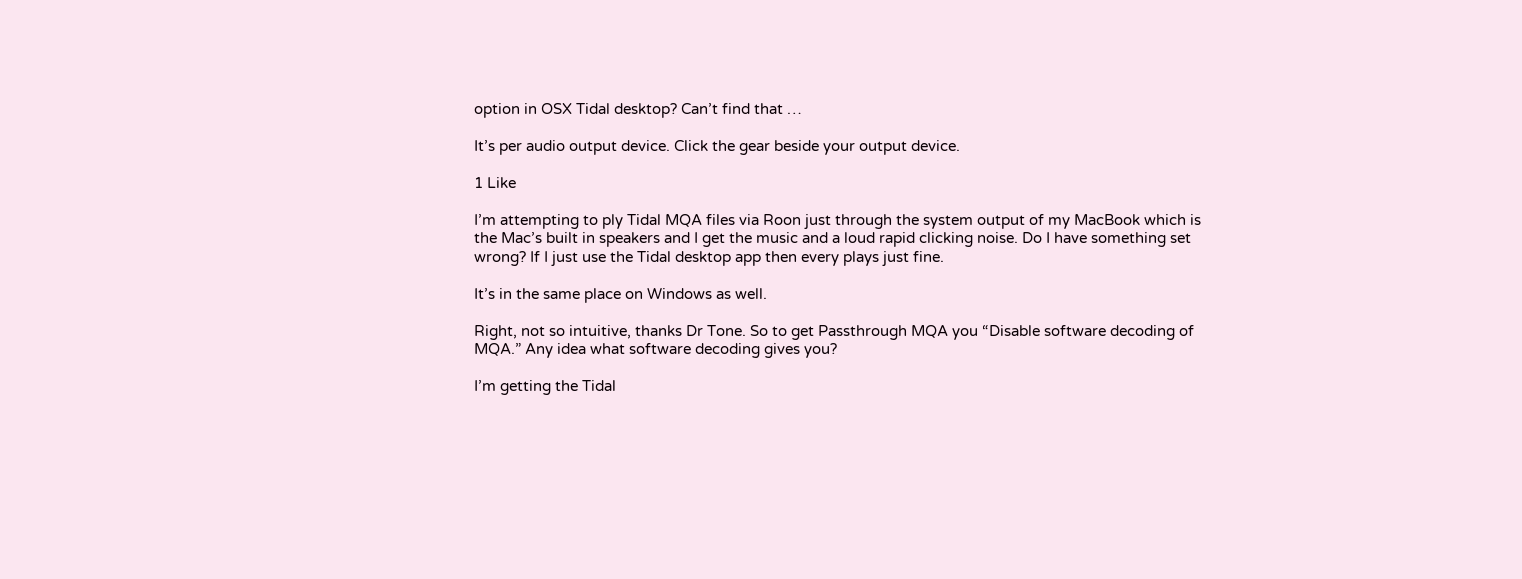option in OSX Tidal desktop? Can’t find that …

It’s per audio output device. Click the gear beside your output device.

1 Like

I’m attempting to ply Tidal MQA files via Roon just through the system output of my MacBook which is the Mac’s built in speakers and I get the music and a loud rapid clicking noise. Do I have something set wrong? If I just use the Tidal desktop app then every plays just fine.

It’s in the same place on Windows as well.

Right, not so intuitive, thanks Dr Tone. So to get Passthrough MQA you “Disable software decoding of MQA.” Any idea what software decoding gives you?

I’m getting the Tidal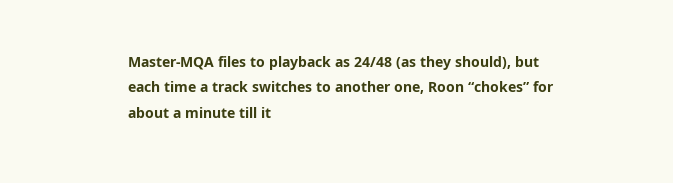Master-MQA files to playback as 24/48 (as they should), but each time a track switches to another one, Roon “chokes” for about a minute till it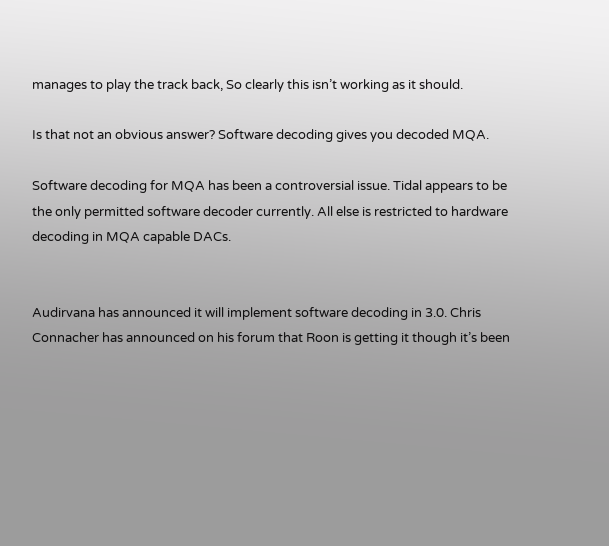manages to play the track back, So clearly this isn’t working as it should.

Is that not an obvious answer? Software decoding gives you decoded MQA.

Software decoding for MQA has been a controversial issue. Tidal appears to be the only permitted software decoder currently. All else is restricted to hardware decoding in MQA capable DACs.


Audirvana has announced it will implement software decoding in 3.0. Chris Connacher has announced on his forum that Roon is getting it though it’s been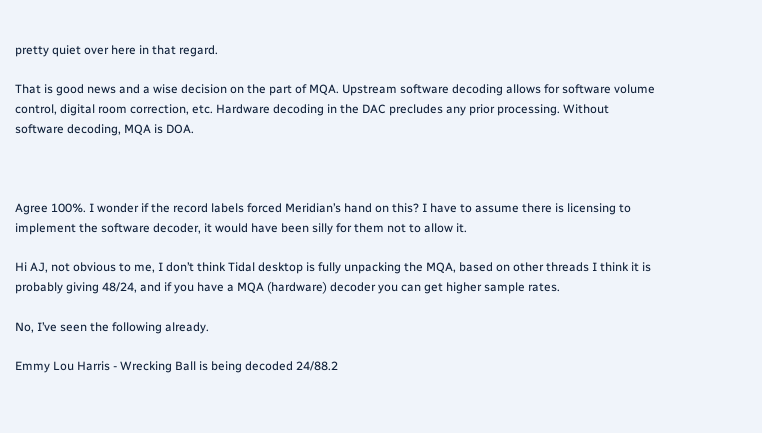pretty quiet over here in that regard.

That is good news and a wise decision on the part of MQA. Upstream software decoding allows for software volume control, digital room correction, etc. Hardware decoding in the DAC precludes any prior processing. Without software decoding, MQA is DOA.



Agree 100%. I wonder if the record labels forced Meridian’s hand on this? I have to assume there is licensing to implement the software decoder, it would have been silly for them not to allow it.

Hi AJ, not obvious to me, I don’t think Tidal desktop is fully unpacking the MQA, based on other threads I think it is probably giving 48/24, and if you have a MQA (hardware) decoder you can get higher sample rates.

No, I’ve seen the following already.

Emmy Lou Harris - Wrecking Ball is being decoded 24/88.2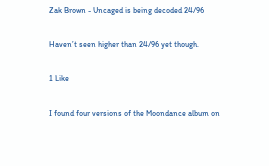Zak Brown - Uncaged is being decoded 24/96

Haven’t seen higher than 24/96 yet though.

1 Like

I found four versions of the Moondance album on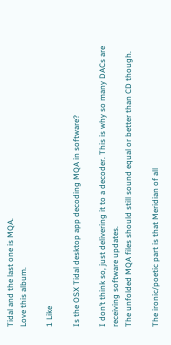Tidal and the last one is MQA.
Love this album.

1 Like

Is the OSX Tidal desktop app decoding MQA in software?

I don’t think so, just delivering it to a decoder. This is why so many DACs are receiving software updates.
The unfolded MQA files should still sound equal or better than CD though.

The ironic/poetic part is that Meridian of all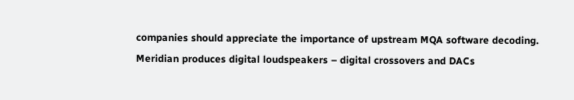companies should appreciate the importance of upstream MQA software decoding. Meridian produces digital loudspeakers – digital crossovers and DACs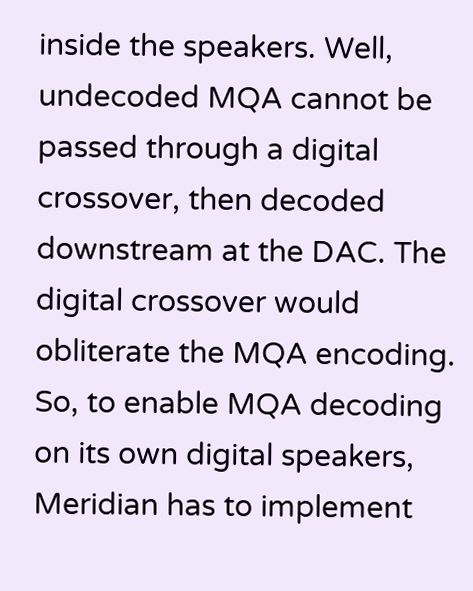inside the speakers. Well, undecoded MQA cannot be passed through a digital crossover, then decoded downstream at the DAC. The digital crossover would obliterate the MQA encoding. So, to enable MQA decoding on its own digital speakers, Meridian has to implement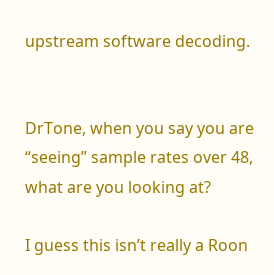upstream software decoding.


DrTone, when you say you are “seeing” sample rates over 48, what are you looking at?

I guess this isn’t really a Roon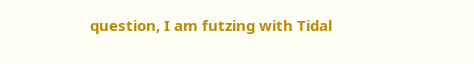question, I am futzing with Tidal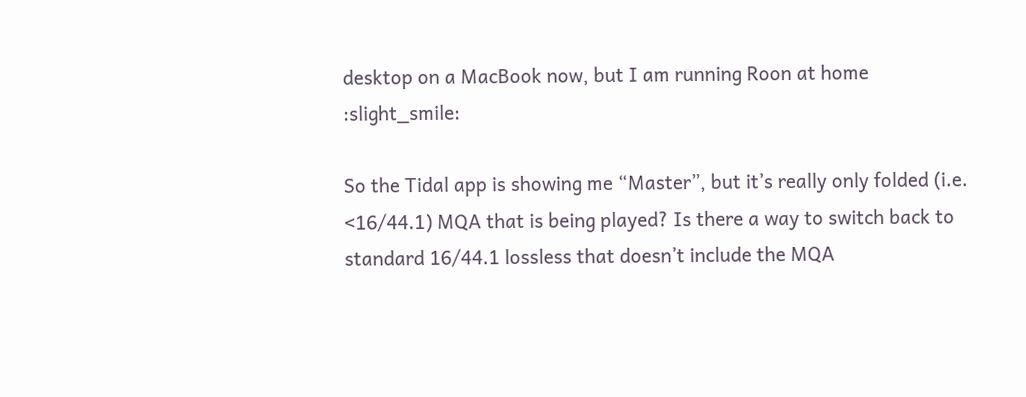desktop on a MacBook now, but I am running Roon at home :slight_smile:

So the Tidal app is showing me “Master”, but it’s really only folded (i.e. <16/44.1) MQA that is being played? Is there a way to switch back to standard 16/44.1 lossless that doesn’t include the MQA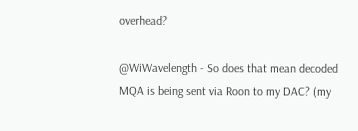overhead?

@WiWavelength - So does that mean decoded MQA is being sent via Roon to my DAC? (my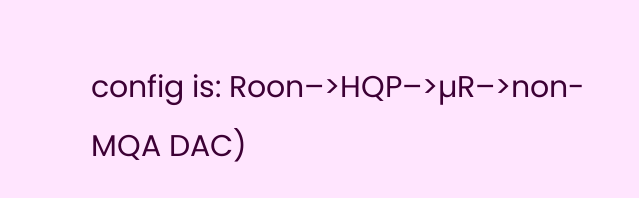config is: Roon–>HQP–>µR–>non-MQA DAC)